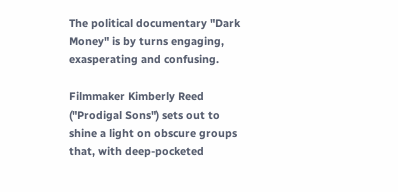The political documentary "Dark Money" is by turns engaging, exasperating and confusing.

Filmmaker Kimberly Reed ("Prodigal Sons") sets out to shine a light on obscure groups that, with deep-pocketed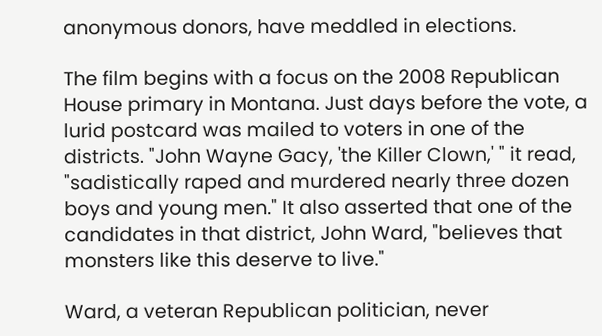anonymous donors, have meddled in elections.

The film begins with a focus on the 2008 Republican House primary in Montana. Just days before the vote, a lurid postcard was mailed to voters in one of the districts. "John Wayne Gacy, 'the Killer Clown,' " it read, "sadistically raped and murdered nearly three dozen boys and young men." It also asserted that one of the candidates in that district, John Ward, "believes that monsters like this deserve to live."

Ward, a veteran Republican politician, never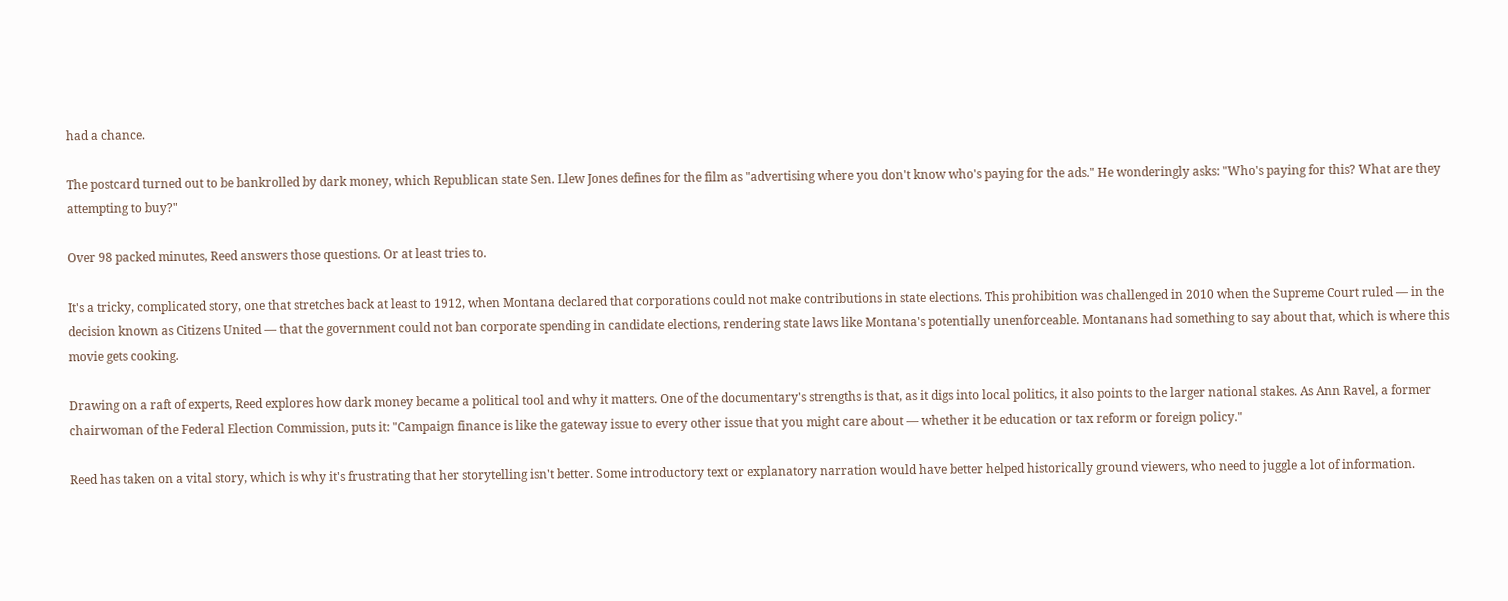had a chance.

The postcard turned out to be bankrolled by dark money, which Republican state Sen. Llew Jones defines for the film as "advertising where you don't know who's paying for the ads." He wonderingly asks: "Who's paying for this? What are they attempting to buy?"

Over 98 packed minutes, Reed answers those questions. Or at least tries to.

It's a tricky, complicated story, one that stretches back at least to 1912, when Montana declared that corporations could not make contributions in state elections. This prohibition was challenged in 2010 when the Supreme Court ruled — in the decision known as Citizens United — that the government could not ban corporate spending in candidate elections, rendering state laws like Montana's potentially unenforceable. Montanans had something to say about that, which is where this movie gets cooking.

Drawing on a raft of experts, Reed explores how dark money became a political tool and why it matters. One of the documentary's strengths is that, as it digs into local politics, it also points to the larger national stakes. As Ann Ravel, a former chairwoman of the Federal Election Commission, puts it: "Campaign finance is like the gateway issue to every other issue that you might care about — whether it be education or tax reform or foreign policy."

Reed has taken on a vital story, which is why it's frustrating that her storytelling isn't better. Some introductory text or explanatory narration would have better helped historically ground viewers, who need to juggle a lot of information.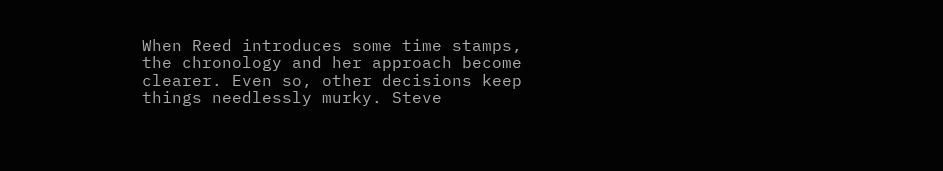When Reed introduces some time stamps, the chronology and her approach become clearer. Even so, other decisions keep things needlessly murky. Steve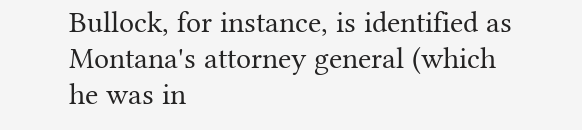Bullock, for instance, is identified as Montana's attorney general (which he was in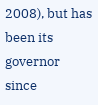2008), but has been its governor since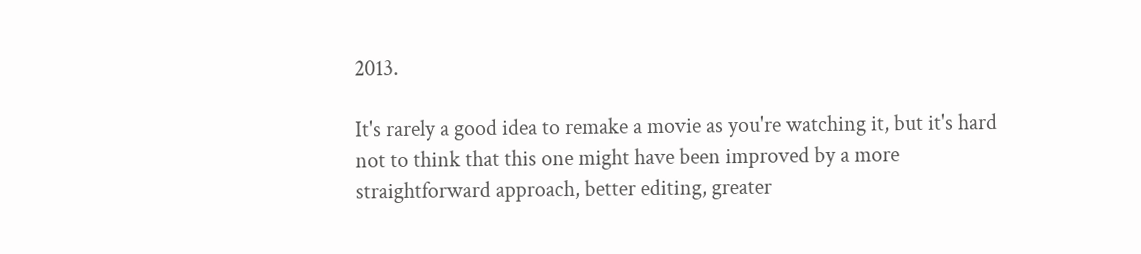2013.

It's rarely a good idea to remake a movie as you're watching it, but it's hard not to think that this one might have been improved by a more straightforward approach, better editing, greater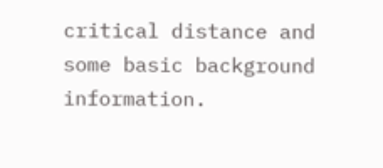critical distance and some basic background information.